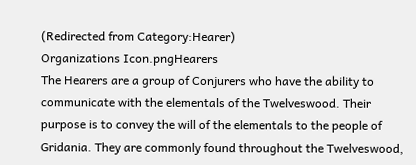(Redirected from Category:Hearer)
Organizations Icon.pngHearers
The Hearers are a group of Conjurers who have the ability to communicate with the elementals of the Twelveswood. Their purpose is to convey the will of the elementals to the people of Gridania. They are commonly found throughout the Twelveswood,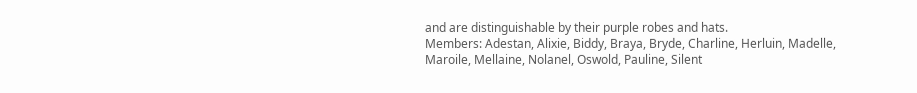and are distinguishable by their purple robes and hats.
Members: Adestan, Alixie, Biddy, Braya, Bryde, Charline, Herluin, Madelle, Maroile, Mellaine, Nolanel, Oswold, Pauline, Silent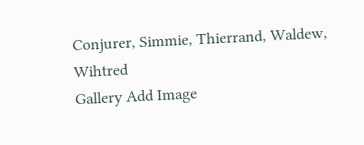Conjurer, Simmie, Thierrand, Waldew, Wihtred
Gallery Add Image